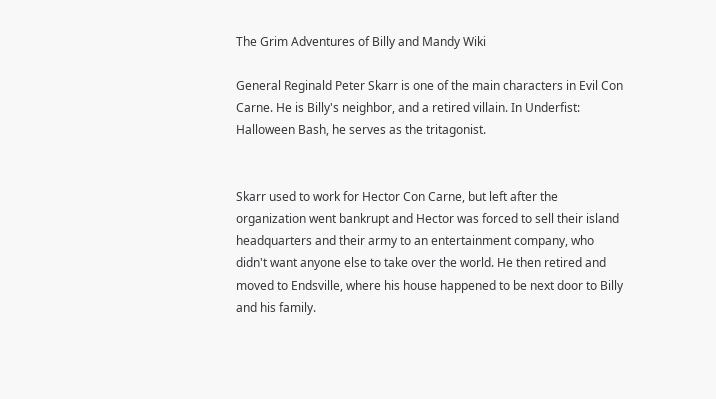The Grim Adventures of Billy and Mandy Wiki

General Reginald Peter Skarr is one of the main characters in Evil Con Carne. He is Billy's neighbor, and a retired villain. In Underfist: Halloween Bash, he serves as the tritagonist.


Skarr used to work for Hector Con Carne, but left after the organization went bankrupt and Hector was forced to sell their island headquarters and their army to an entertainment company, who didn't want anyone else to take over the world. He then retired and moved to Endsville, where his house happened to be next door to Billy and his family.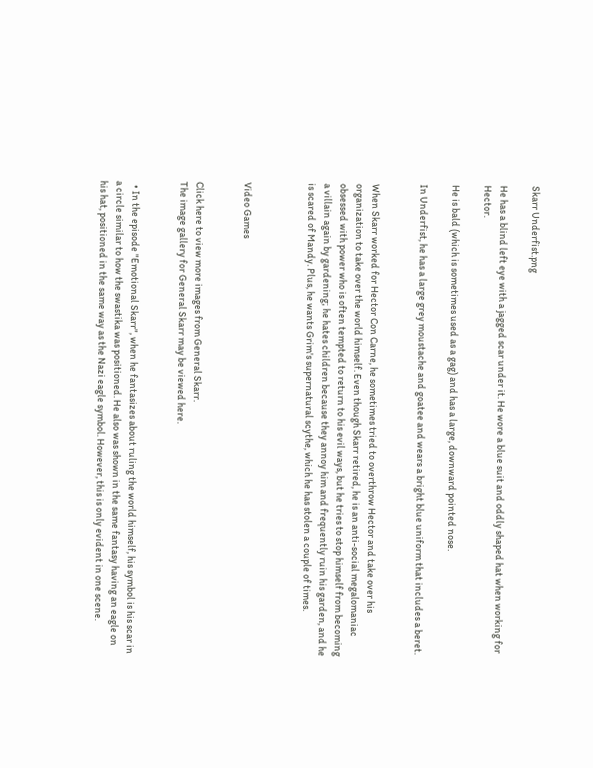Skarr Underfist.png

He has a blind left eye with a jagged scar under it. He wore a blue suit and oddly shaped hat when working for Hector.

He is bald (which is sometimes used as a gag) and has a large, downward pointed nose.

In Underfist, he has a large grey moustache and goatee and wears a bright blue uniform that includes a beret.


When Skarr worked for Hector Con Carne, he sometimes tried to overthrow Hector and take over his organization to take over the world himself. Even though Skarr retired, he is an anti-social megalomaniac obsessed with power who is often tempted to return to his evil ways, but he tries to stop himself from becoming a villain again by gardening; he hates children because they annoy him and frequently ruin his garden, and he is scared of Mandy. Plus, he wants Grim's supernatural scythe, which he has stolen a couple of times.



Video Games


Click here to view more images from General Skarr.
The image gallery for General Skarr may be viewed here.


  • In the episode "Emotional Skarr", when he fantasizes about ruling the world himself, his symbol is his scar in a circle similar to how the swastika was positioned. He also was shown in the same fantasy having an eagle on his hat, positioned in the same way as the Nazi eagle symbol. However, this is only evident in one scene.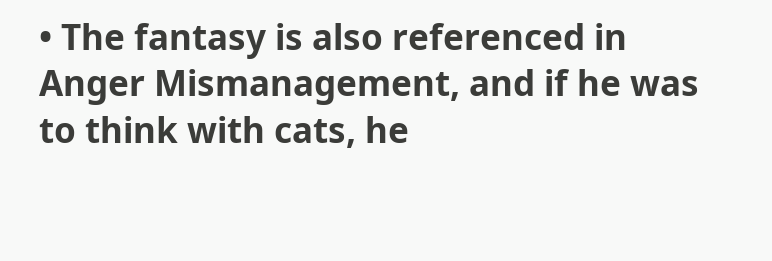• The fantasy is also referenced in Anger Mismanagement, and if he was to think with cats, he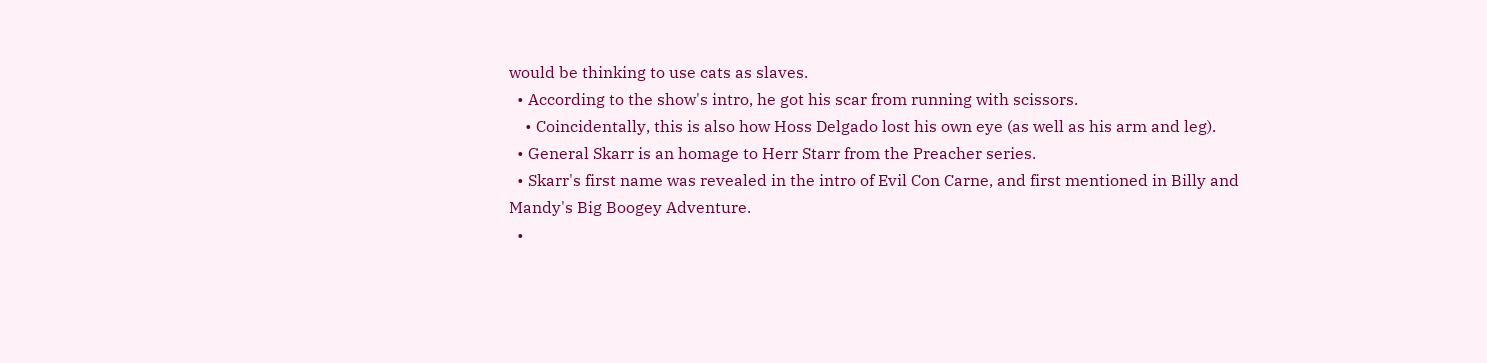would be thinking to use cats as slaves.
  • According to the show's intro, he got his scar from running with scissors.
    • Coincidentally, this is also how Hoss Delgado lost his own eye (as well as his arm and leg).
  • General Skarr is an homage to Herr Starr from the Preacher series.
  • Skarr's first name was revealed in the intro of Evil Con Carne, and first mentioned in Billy and Mandy's Big Boogey Adventure.
  •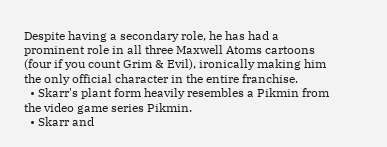Despite having a secondary role, he has had a prominent role in all three Maxwell Atoms cartoons (four if you count Grim & Evil), ironically making him the only official character in the entire franchise.
  • Skarr's plant form heavily resembles a Pikmin from the video game series Pikmin.
  • Skarr and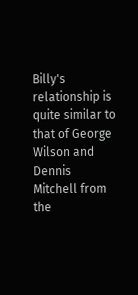Billy's relationship is quite similar to that of George Wilson and Dennis Mitchell from the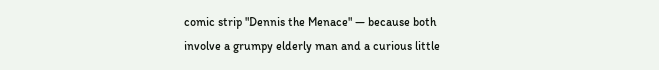comic strip "Dennis the Menace" — because both involve a grumpy elderly man and a curious little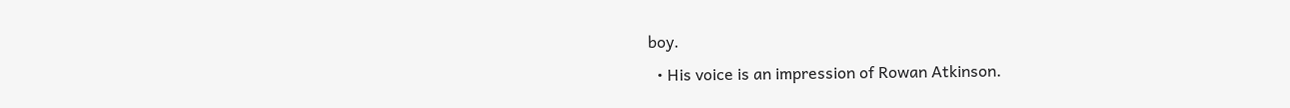boy.
  • His voice is an impression of Rowan Atkinson.